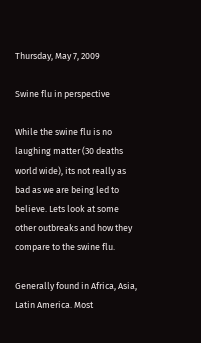Thursday, May 7, 2009

Swine flu in perspective

While the swine flu is no laughing matter (30 deaths world wide), its not really as bad as we are being led to believe. Lets look at some other outbreaks and how they compare to the swine flu.

Generally found in Africa, Asia, Latin America. Most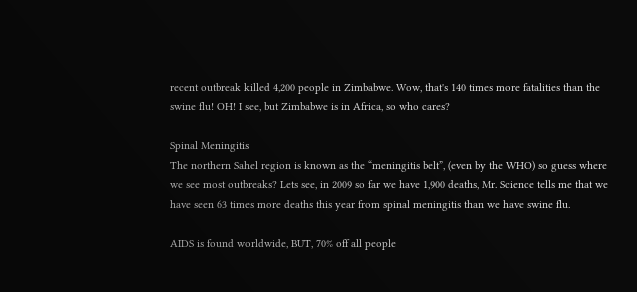recent outbreak killed 4,200 people in Zimbabwe. Wow, that's 140 times more fatalities than the swine flu! OH! I see, but Zimbabwe is in Africa, so who cares?

Spinal Meningitis
The northern Sahel region is known as the “meningitis belt”, (even by the WHO) so guess where we see most outbreaks? Lets see, in 2009 so far we have 1,900 deaths, Mr. Science tells me that we have seen 63 times more deaths this year from spinal meningitis than we have swine flu.

AIDS is found worldwide, BUT, 70% off all people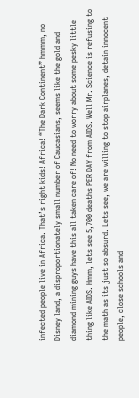infected people live in Africa. That’s right kids! Africa! “The Dark Continent” hmmm, no Disney land, a disproportionately small number of Caucasians, seems like the gold and diamond mining guys have this all taken care of! No need to worry about some pesky little thing like AIDS. Hmm, lets see 5,700 deaths PER DAY from AIDS. Well Mr. Science is refusing to the math as its just so absurd. Lets see, we are willing to stop airplanes, detain innocent people, close schools and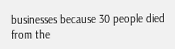businesses because 30 people died from the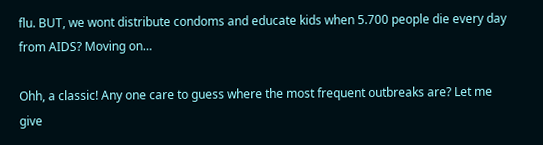flu. BUT, we wont distribute condoms and educate kids when 5.700 people die every day from AIDS? Moving on…

Ohh, a classic! Any one care to guess where the most frequent outbreaks are? Let me give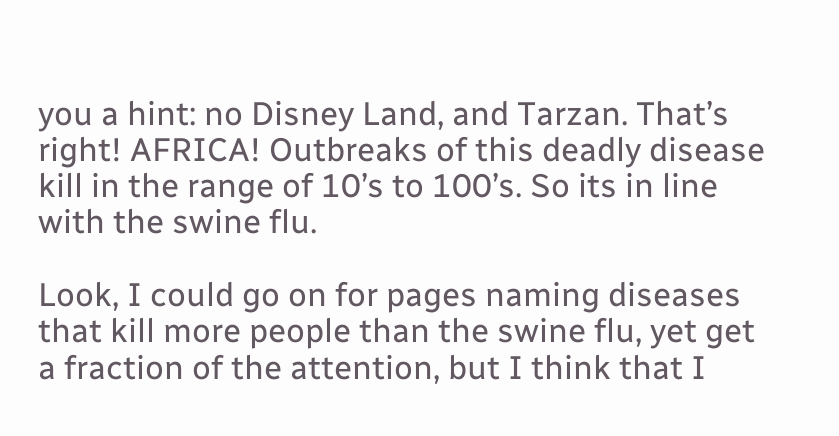you a hint: no Disney Land, and Tarzan. That’s right! AFRICA! Outbreaks of this deadly disease kill in the range of 10’s to 100’s. So its in line with the swine flu.

Look, I could go on for pages naming diseases that kill more people than the swine flu, yet get a fraction of the attention, but I think that I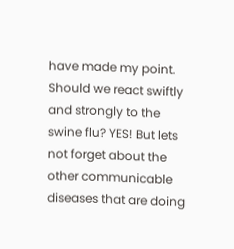have made my point. Should we react swiftly and strongly to the swine flu? YES! But lets not forget about the other communicable diseases that are doing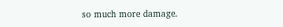so much more damage.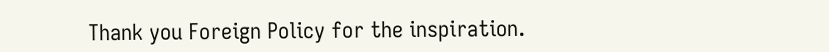Thank you Foreign Policy for the inspiration.